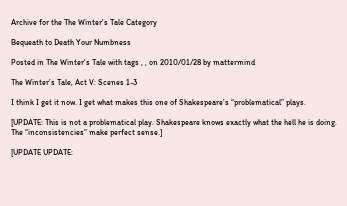Archive for the The Winter's Tale Category

Bequeath to Death Your Numbness

Posted in The Winter's Tale with tags , , on 2010/01/28 by mattermind

The Winter’s Tale, Act V: Scenes 1-3

I think I get it now. I get what makes this one of Shakespeare’s “problematical” plays.

[UPDATE: This is not a problematical play. Shakespeare knows exactly what the hell he is doing. The “inconsistencies” make perfect sense.]

[UPDATE UPDATE: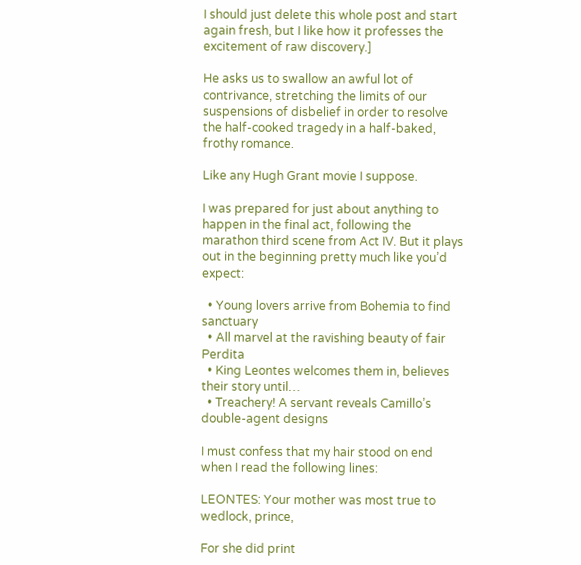I should just delete this whole post and start again fresh, but I like how it professes the excitement of raw discovery.]

He asks us to swallow an awful lot of contrivance, stretching the limits of our suspensions of disbelief in order to resolve the half-cooked tragedy in a half-baked, frothy romance.

Like any Hugh Grant movie I suppose.

I was prepared for just about anything to happen in the final act, following the marathon third scene from Act IV. But it plays out in the beginning pretty much like you’d expect:

  • Young lovers arrive from Bohemia to find sanctuary
  • All marvel at the ravishing beauty of fair Perdita
  • King Leontes welcomes them in, believes their story until…
  • Treachery! A servant reveals Camillo’s double-agent designs

I must confess that my hair stood on end when I read the following lines:

LEONTES: Your mother was most true to wedlock, prince,

For she did print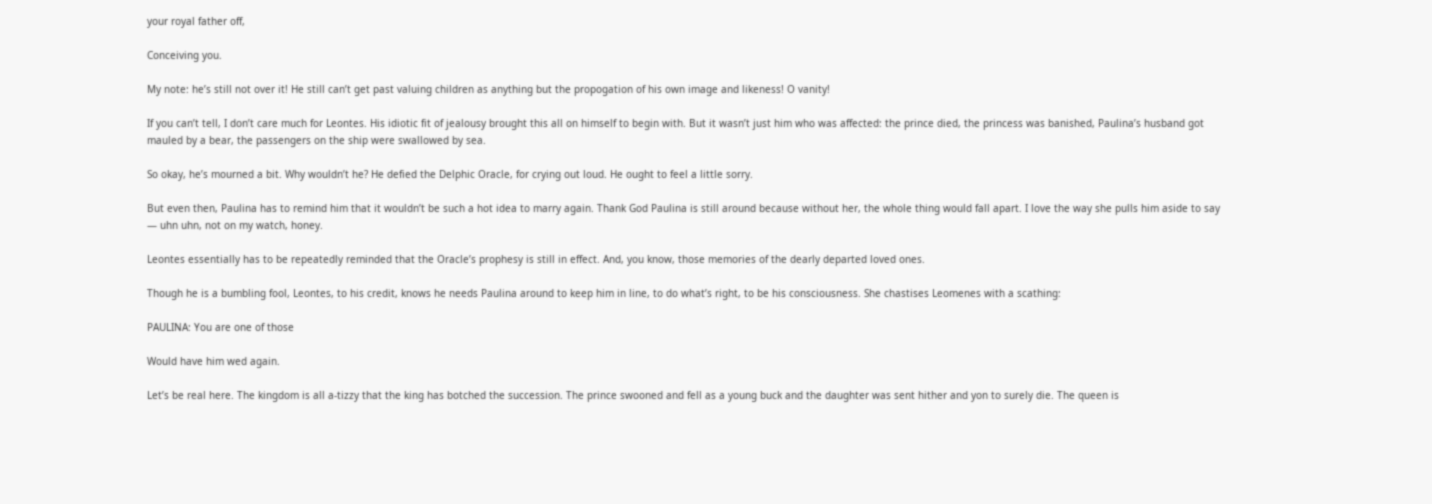your royal father off,

Conceiving you.

My note: he’s still not over it! He still can’t get past valuing children as anything but the propogation of his own image and likeness! O vanity!

If you can’t tell, I don’t care much for Leontes. His idiotic fit of jealousy brought this all on himself to begin with. But it wasn’t just him who was affected: the prince died, the princess was banished, Paulina’s husband got mauled by a bear, the passengers on the ship were swallowed by sea.

So okay, he’s mourned a bit. Why wouldn’t he? He defied the Delphic Oracle, for crying out loud. He ought to feel a little sorry.

But even then, Paulina has to remind him that it wouldn’t be such a hot idea to marry again. Thank God Paulina is still around because without her, the whole thing would fall apart. I love the way she pulls him aside to say — uhn uhn, not on my watch, honey.

Leontes essentially has to be repeatedly reminded that the Oracle’s prophesy is still in effect. And, you know, those memories of the dearly departed loved ones.

Though he is a bumbling fool, Leontes, to his credit, knows he needs Paulina around to keep him in line, to do what’s right, to be his consciousness. She chastises Leomenes with a scathing:

PAULINA: You are one of those

Would have him wed again.

Let’s be real here. The kingdom is all a-tizzy that the king has botched the succession. The prince swooned and fell as a young buck and the daughter was sent hither and yon to surely die. The queen is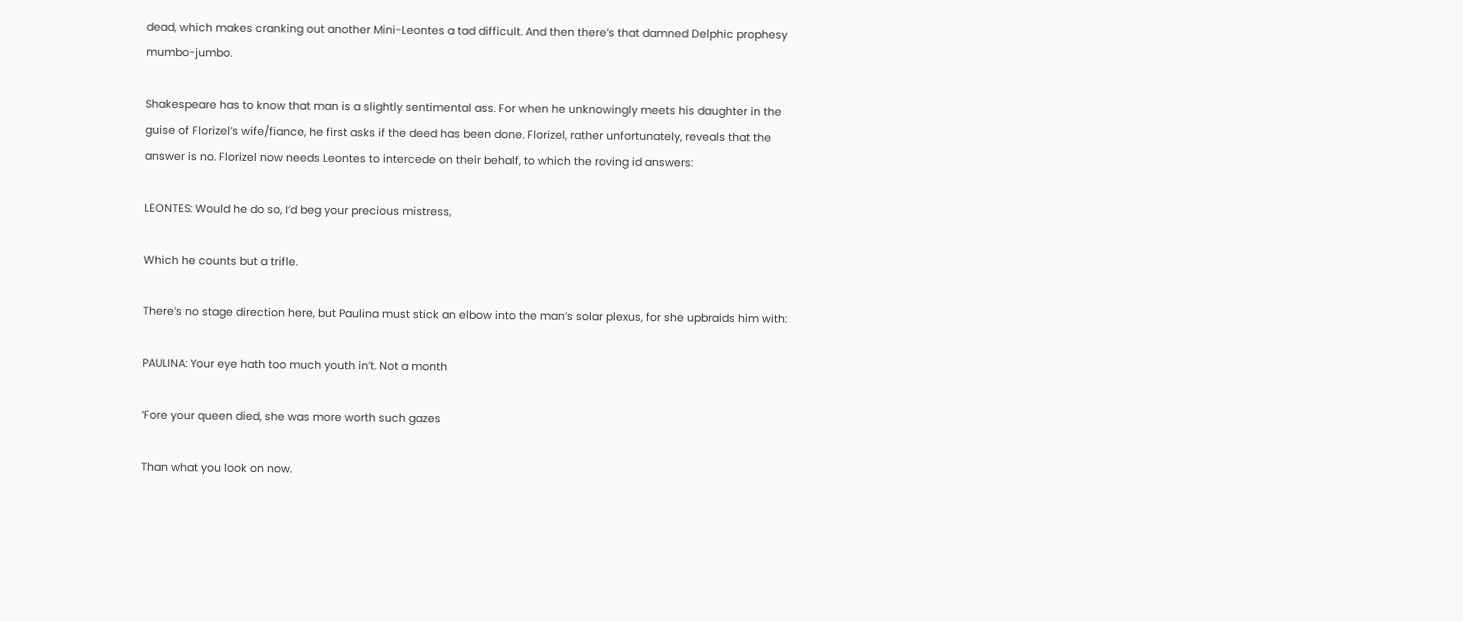dead, which makes cranking out another Mini-Leontes a tad difficult. And then there’s that damned Delphic prophesy mumbo-jumbo.

Shakespeare has to know that man is a slightly sentimental ass. For when he unknowingly meets his daughter in the guise of Florizel’s wife/fiance, he first asks if the deed has been done. Florizel, rather unfortunately, reveals that the answer is no. Florizel now needs Leontes to intercede on their behalf, to which the roving id answers:

LEONTES: Would he do so, I’d beg your precious mistress,

Which he counts but a trifle.

There’s no stage direction here, but Paulina must stick an elbow into the man’s solar plexus, for she upbraids him with:

PAULINA: Your eye hath too much youth in’t. Not a month

‘Fore your queen died, she was more worth such gazes

Than what you look on now.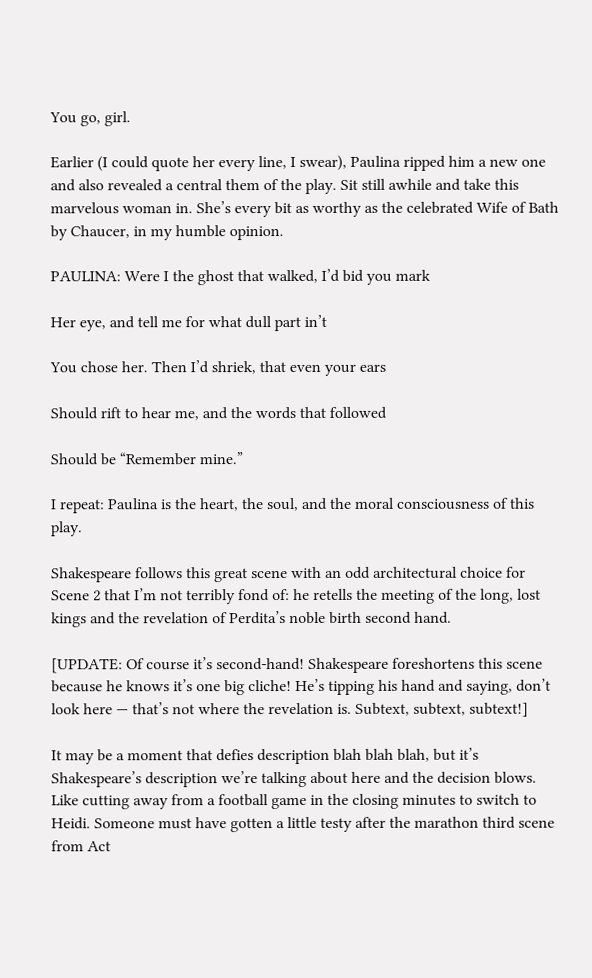You go, girl.

Earlier (I could quote her every line, I swear), Paulina ripped him a new one and also revealed a central them of the play. Sit still awhile and take this marvelous woman in. She’s every bit as worthy as the celebrated Wife of Bath by Chaucer, in my humble opinion.

PAULINA: Were I the ghost that walked, I’d bid you mark

Her eye, and tell me for what dull part in’t

You chose her. Then I’d shriek, that even your ears

Should rift to hear me, and the words that followed

Should be “Remember mine.”

I repeat: Paulina is the heart, the soul, and the moral consciousness of this play.

Shakespeare follows this great scene with an odd architectural choice for Scene 2 that I’m not terribly fond of: he retells the meeting of the long, lost kings and the revelation of Perdita’s noble birth second hand.

[UPDATE: Of course it’s second-hand! Shakespeare foreshortens this scene because he knows it’s one big cliche! He’s tipping his hand and saying, don’t look here — that’s not where the revelation is. Subtext, subtext, subtext!]

It may be a moment that defies description blah blah blah, but it’s Shakespeare’s description we’re talking about here and the decision blows. Like cutting away from a football game in the closing minutes to switch to Heidi. Someone must have gotten a little testy after the marathon third scene from Act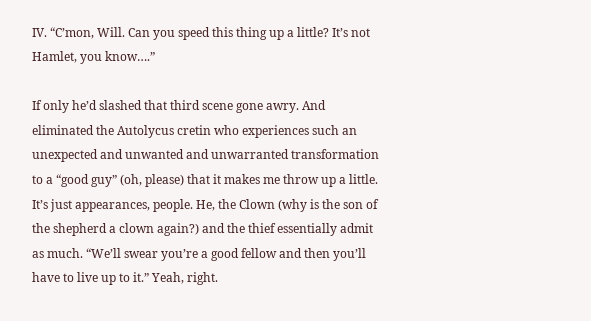IV. “C’mon, Will. Can you speed this thing up a little? It’s not Hamlet, you know….”

If only he’d slashed that third scene gone awry. And eliminated the Autolycus cretin who experiences such an unexpected and unwanted and unwarranted transformation to a “good guy” (oh, please) that it makes me throw up a little. It’s just appearances, people. He, the Clown (why is the son of the shepherd a clown again?) and the thief essentially admit as much. “We’ll swear you’re a good fellow and then you’ll have to live up to it.” Yeah, right.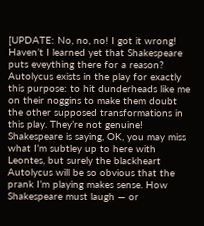[UPDATE: No, no, no! I got it wrong! Haven’t I learned yet that Shakespeare puts eveything there for a reason? Autolycus exists in the play for exactly this purpose: to hit dunderheads like me on their noggins to make them doubt the other supposed transformations in this play. They’re not genuine! Shakespeare is saying, OK, you may miss what I’m subtley up to here with Leontes, but surely the blackheart Autolycus will be so obvious that the prank I’m playing makes sense. How Shakespeare must laugh — or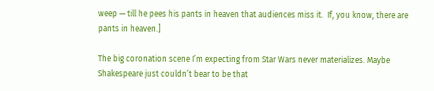weep — till he pees his pants in heaven that audiences miss it.  If, you know, there are pants in heaven.]

The big coronation scene I’m expecting from Star Wars never materializes. Maybe Shakespeare just couldn’t bear to be that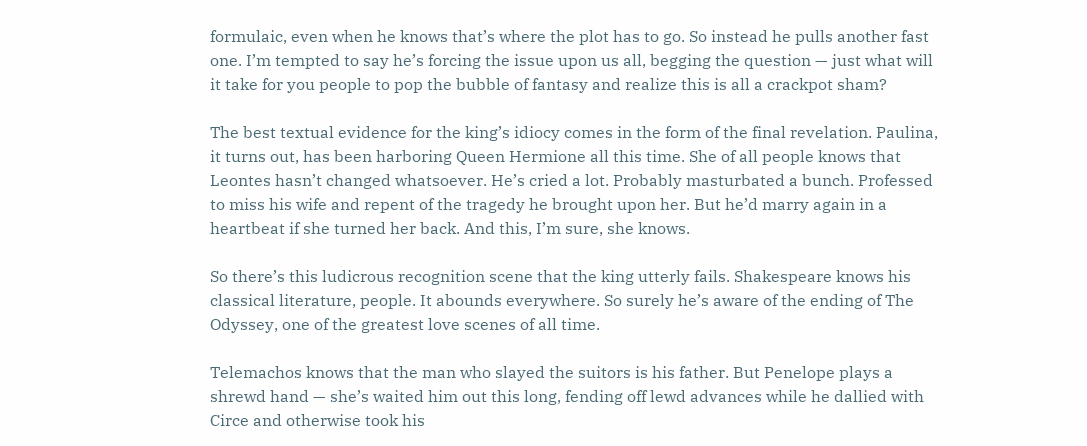formulaic, even when he knows that’s where the plot has to go. So instead he pulls another fast one. I’m tempted to say he’s forcing the issue upon us all, begging the question — just what will it take for you people to pop the bubble of fantasy and realize this is all a crackpot sham?

The best textual evidence for the king’s idiocy comes in the form of the final revelation. Paulina, it turns out, has been harboring Queen Hermione all this time. She of all people knows that Leontes hasn’t changed whatsoever. He’s cried a lot. Probably masturbated a bunch. Professed to miss his wife and repent of the tragedy he brought upon her. But he’d marry again in a heartbeat if she turned her back. And this, I’m sure, she knows.

So there’s this ludicrous recognition scene that the king utterly fails. Shakespeare knows his classical literature, people. It abounds everywhere. So surely he’s aware of the ending of The Odyssey, one of the greatest love scenes of all time.

Telemachos knows that the man who slayed the suitors is his father. But Penelope plays a shrewd hand — she’s waited him out this long, fending off lewd advances while he dallied with Circe and otherwise took his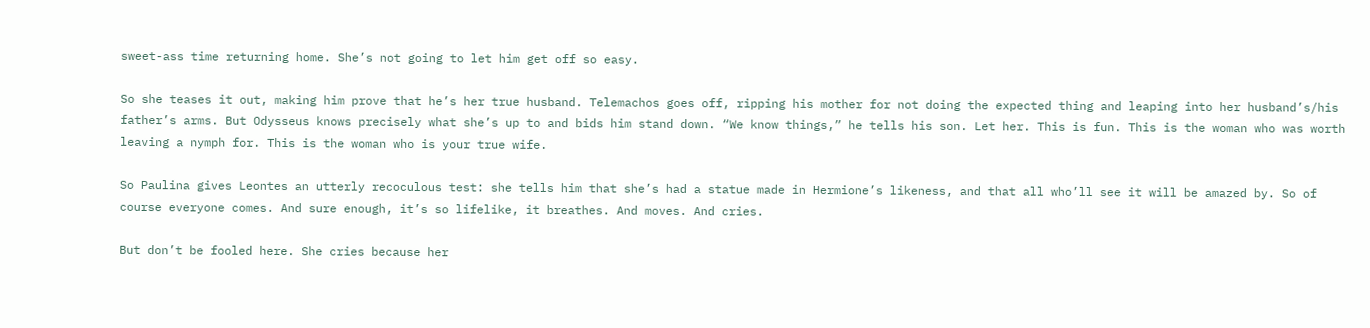sweet-ass time returning home. She’s not going to let him get off so easy.

So she teases it out, making him prove that he’s her true husband. Telemachos goes off, ripping his mother for not doing the expected thing and leaping into her husband’s/his father’s arms. But Odysseus knows precisely what she’s up to and bids him stand down. “We know things,” he tells his son. Let her. This is fun. This is the woman who was worth leaving a nymph for. This is the woman who is your true wife.

So Paulina gives Leontes an utterly recoculous test: she tells him that she’s had a statue made in Hermione’s likeness, and that all who’ll see it will be amazed by. So of course everyone comes. And sure enough, it’s so lifelike, it breathes. And moves. And cries.

But don’t be fooled here. She cries because her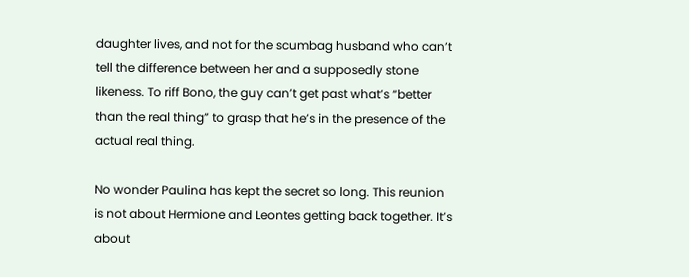daughter lives, and not for the scumbag husband who can’t tell the difference between her and a supposedly stone likeness. To riff Bono, the guy can’t get past what’s “better than the real thing” to grasp that he’s in the presence of the actual real thing.

No wonder Paulina has kept the secret so long. This reunion is not about Hermione and Leontes getting back together. It’s about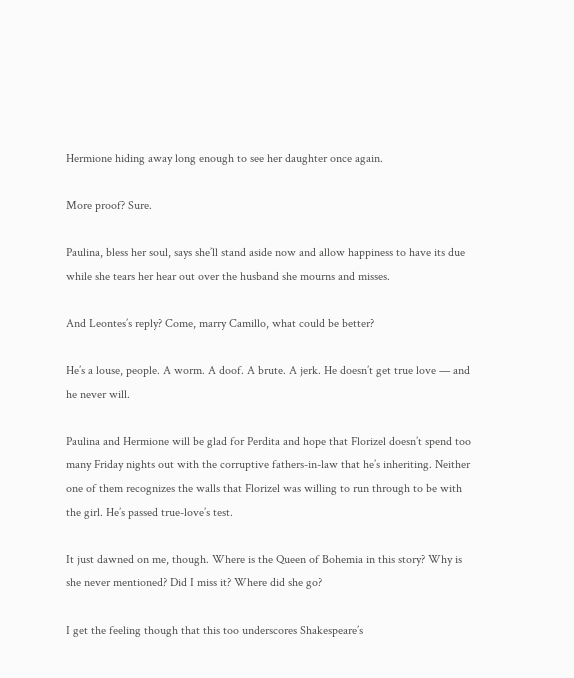Hermione hiding away long enough to see her daughter once again.

More proof? Sure.

Paulina, bless her soul, says she’ll stand aside now and allow happiness to have its due while she tears her hear out over the husband she mourns and misses.

And Leontes’s reply? Come, marry Camillo, what could be better?

He’s a louse, people. A worm. A doof. A brute. A jerk. He doesn’t get true love — and he never will.

Paulina and Hermione will be glad for Perdita and hope that Florizel doesn’t spend too many Friday nights out with the corruptive fathers-in-law that he’s inheriting. Neither one of them recognizes the walls that Florizel was willing to run through to be with the girl. He’s passed true-love’s test.

It just dawned on me, though. Where is the Queen of Bohemia in this story? Why is she never mentioned? Did I miss it? Where did she go?

I get the feeling though that this too underscores Shakespeare’s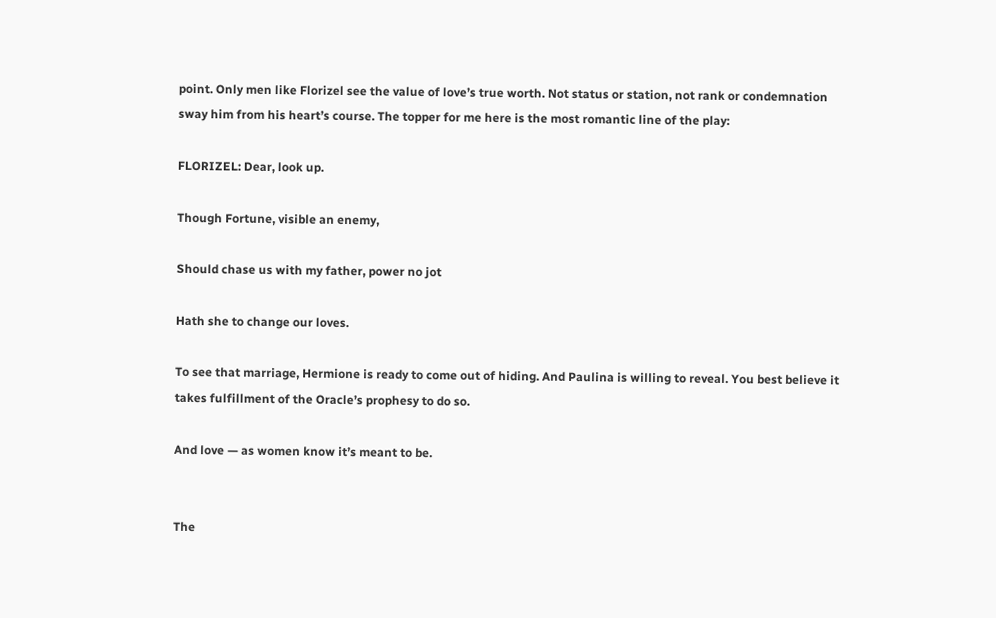point. Only men like Florizel see the value of love’s true worth. Not status or station, not rank or condemnation sway him from his heart’s course. The topper for me here is the most romantic line of the play:

FLORIZEL: Dear, look up.

Though Fortune, visible an enemy,

Should chase us with my father, power no jot

Hath she to change our loves.

To see that marriage, Hermione is ready to come out of hiding. And Paulina is willing to reveal. You best believe it takes fulfillment of the Oracle’s prophesy to do so.

And love — as women know it’s meant to be.


The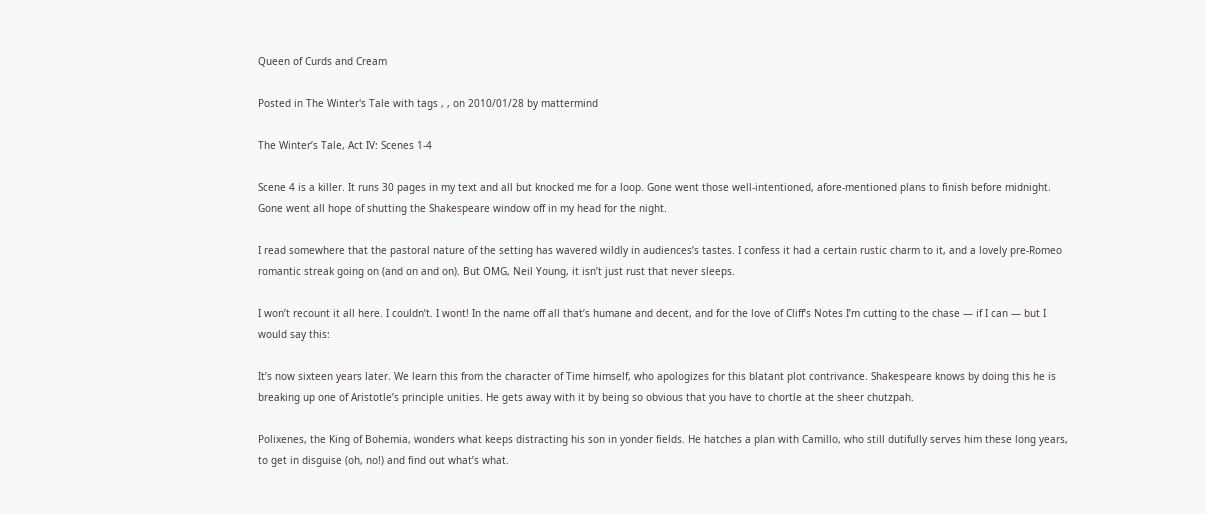Queen of Curds and Cream

Posted in The Winter's Tale with tags , , on 2010/01/28 by mattermind

The Winter’s Tale, Act IV: Scenes 1-4

Scene 4 is a killer. It runs 30 pages in my text and all but knocked me for a loop. Gone went those well-intentioned, afore-mentioned plans to finish before midnight. Gone went all hope of shutting the Shakespeare window off in my head for the night.

I read somewhere that the pastoral nature of the setting has wavered wildly in audiences’s tastes. I confess it had a certain rustic charm to it, and a lovely pre-Romeo romantic streak going on (and on and on). But OMG, Neil Young, it isn’t just rust that never sleeps.

I won’t recount it all here. I couldn’t. I wont! In the name off all that’s humane and decent, and for the love of Cliff’s Notes I’m cutting to the chase — if I can — but I would say this:

It’s now sixteen years later. We learn this from the character of Time himself, who apologizes for this blatant plot contrivance. Shakespeare knows by doing this he is breaking up one of Aristotle’s principle unities. He gets away with it by being so obvious that you have to chortle at the sheer chutzpah.

Polixenes, the King of Bohemia, wonders what keeps distracting his son in yonder fields. He hatches a plan with Camillo, who still dutifully serves him these long years, to get in disguise (oh, no!) and find out what’s what.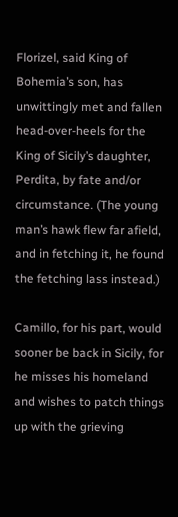Florizel, said King of Bohemia’s son, has unwittingly met and fallen head-over-heels for the King of Sicily’s daughter, Perdita, by fate and/or circumstance. (The young man’s hawk flew far afield, and in fetching it, he found the fetching lass instead.)

Camillo, for his part, would sooner be back in Sicily, for he misses his homeland and wishes to patch things up with the grieving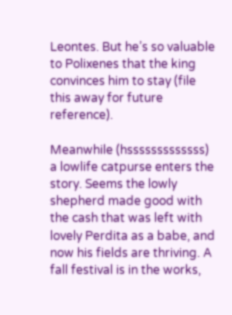Leontes. But he’s so valuable to Polixenes that the king convinces him to stay (file this away for future reference).

Meanwhile (hsssssssssssss) a lowlife catpurse enters the story. Seems the lowly shepherd made good with the cash that was left with lovely Perdita as a babe, and now his fields are thriving. A fall festival is in the works,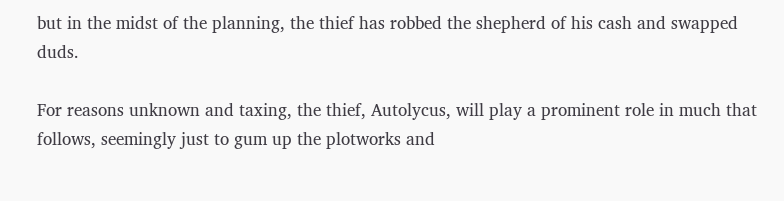but in the midst of the planning, the thief has robbed the shepherd of his cash and swapped duds.

For reasons unknown and taxing, the thief, Autolycus, will play a prominent role in much that follows, seemingly just to gum up the plotworks and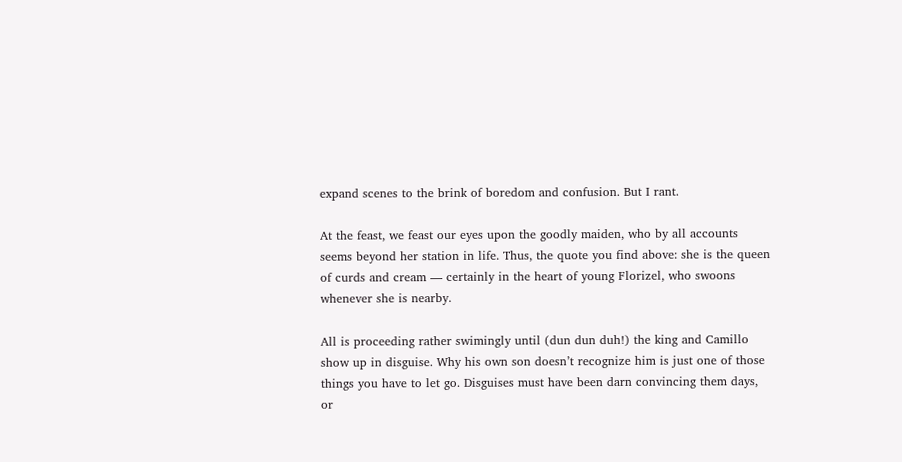expand scenes to the brink of boredom and confusion. But I rant.

At the feast, we feast our eyes upon the goodly maiden, who by all accounts seems beyond her station in life. Thus, the quote you find above: she is the queen of curds and cream — certainly in the heart of young Florizel, who swoons whenever she is nearby.

All is proceeding rather swimingly until (dun dun duh!) the king and Camillo show up in disguise. Why his own son doesn’t recognize him is just one of those things you have to let go. Disguises must have been darn convincing them days, or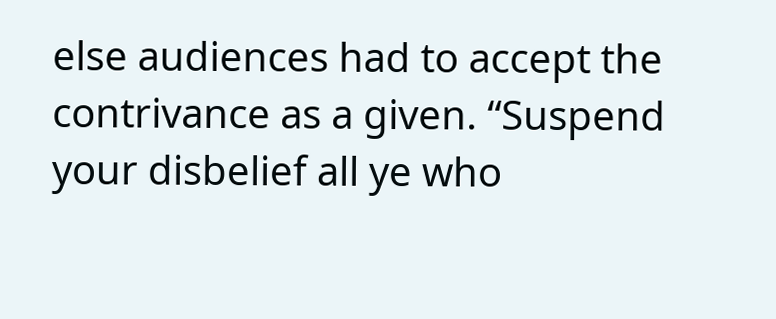else audiences had to accept the contrivance as a given. “Suspend your disbelief all ye who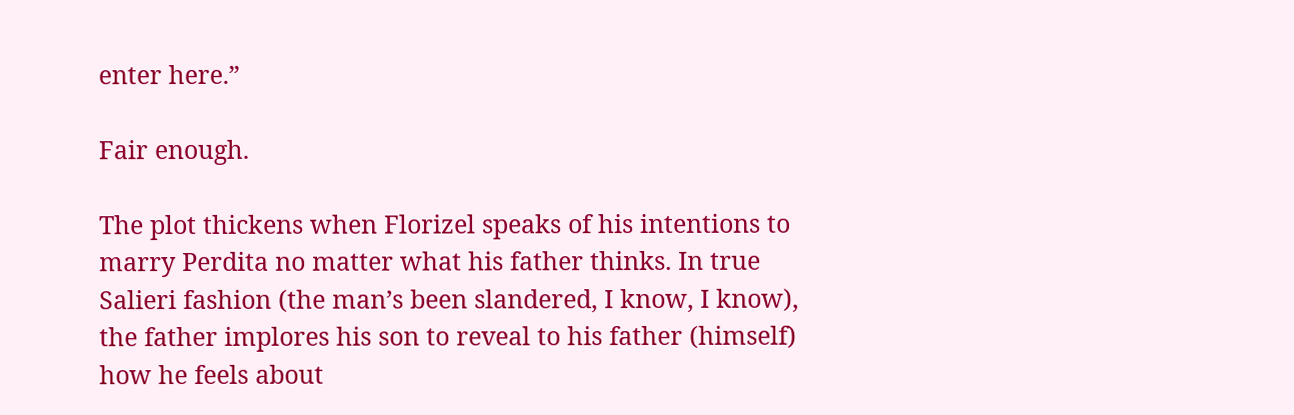enter here.”

Fair enough.

The plot thickens when Florizel speaks of his intentions to marry Perdita no matter what his father thinks. In true Salieri fashion (the man’s been slandered, I know, I know), the father implores his son to reveal to his father (himself) how he feels about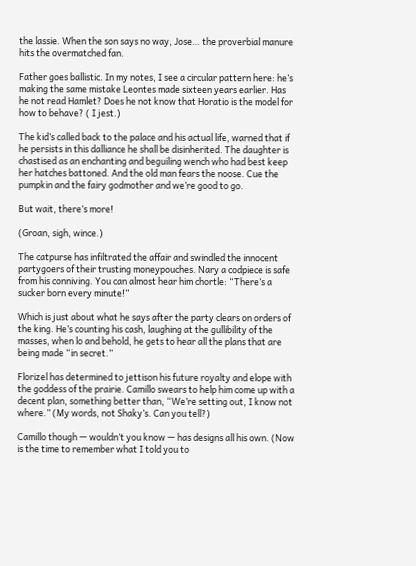the lassie. When the son says no way, Jose… the proverbial manure hits the overmatched fan.

Father goes ballistic. In my notes, I see a circular pattern here: he’s making the same mistake Leontes made sixteen years earlier. Has he not read Hamlet? Does he not know that Horatio is the model for how to behave? ( I jest.)

The kid’s called back to the palace and his actual life, warned that if he persists in this dalliance he shall be disinherited. The daughter is chastised as an enchanting and beguiling wench who had best keep her hatches battoned. And the old man fears the noose. Cue the pumpkin and the fairy godmother and we’re good to go.

But wait, there’s more!

(Groan, sigh, wince.)

The catpurse has infiltrated the affair and swindled the innocent partygoers of their trusting moneypouches. Nary a codpiece is safe from his conniving. You can almost hear him chortle: “There’s a sucker born every minute!”

Which is just about what he says after the party clears on orders of the king. He’s counting his cash, laughing at the gullibility of the masses, when lo and behold, he gets to hear all the plans that are being made “in secret.”

Florizel has determined to jettison his future royalty and elope with the goddess of the prairie. Camillo swears to help him come up with a decent plan, something better than, “We’re setting out, I know not where.” (My words, not Shaky’s. Can you tell?)

Camillo though — wouldn’t you know — has designs all his own. (Now is the time to remember what I told you to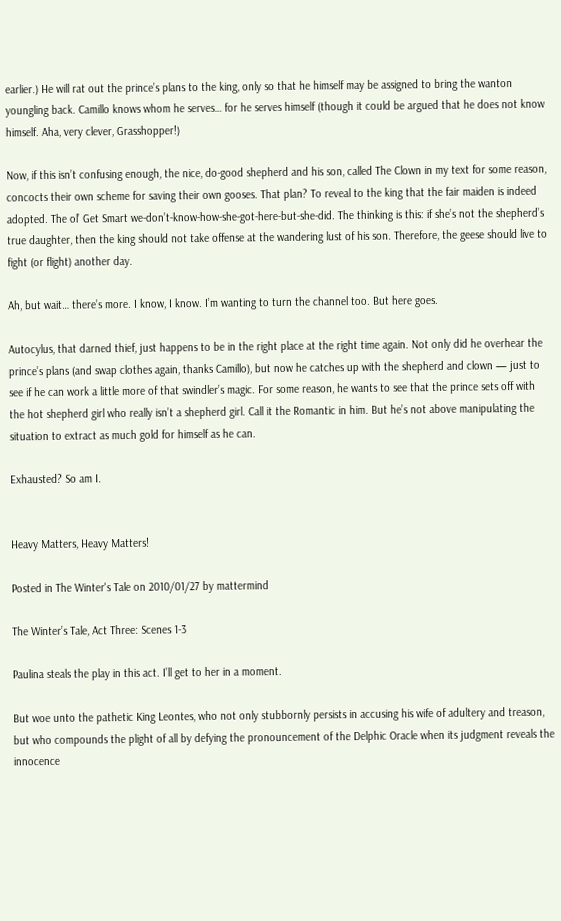earlier.) He will rat out the prince’s plans to the king, only so that he himself may be assigned to bring the wanton youngling back. Camillo knows whom he serves… for he serves himself (though it could be argued that he does not know himself. Aha, very clever, Grasshopper!)

Now, if this isn’t confusing enough, the nice, do-good shepherd and his son, called The Clown in my text for some reason, concocts their own scheme for saving their own gooses. That plan? To reveal to the king that the fair maiden is indeed adopted. The ol’ Get Smart we-don’t-know-how-she-got-here-but-she-did. The thinking is this: if she’s not the shepherd’s true daughter, then the king should not take offense at the wandering lust of his son. Therefore, the geese should live to fight (or flight) another day.

Ah, but wait… there’s more. I know, I know. I’m wanting to turn the channel too. But here goes.

Autocylus, that darned thief, just happens to be in the right place at the right time again. Not only did he overhear the prince’s plans (and swap clothes again, thanks Camillo), but now he catches up with the shepherd and clown — just to see if he can work a little more of that swindler’s magic. For some reason, he wants to see that the prince sets off with the hot shepherd girl who really isn’t a shepherd girl. Call it the Romantic in him. But he’s not above manipulating the situation to extract as much gold for himself as he can.

Exhausted? So am I.


Heavy Matters, Heavy Matters!

Posted in The Winter's Tale on 2010/01/27 by mattermind

The Winter’s Tale, Act Three: Scenes 1-3

Paulina steals the play in this act. I’ll get to her in a moment.

But woe unto the pathetic King Leontes, who not only stubbornly persists in accusing his wife of adultery and treason, but who compounds the plight of all by defying the pronouncement of the Delphic Oracle when its judgment reveals the innocence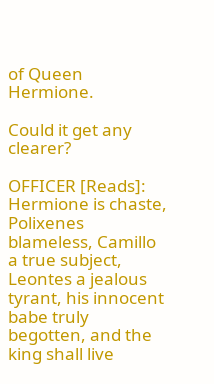of Queen Hermione.

Could it get any clearer?

OFFICER [Reads]: Hermione is chaste, Polixenes blameless, Camillo a true subject, Leontes a jealous tyrant, his innocent babe truly begotten, and the king shall live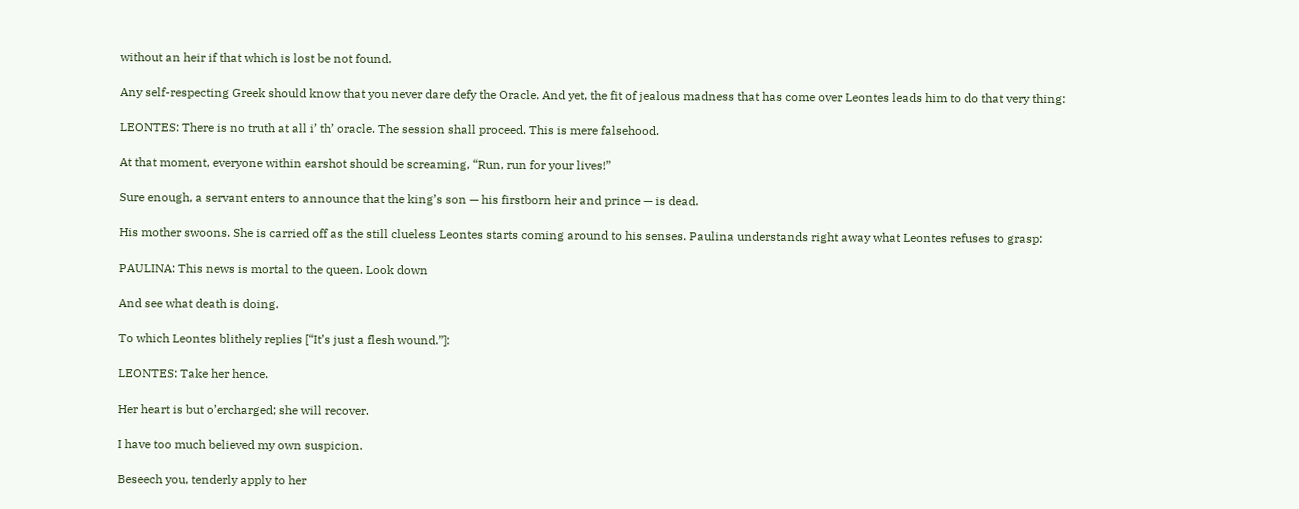without an heir if that which is lost be not found.

Any self-respecting Greek should know that you never dare defy the Oracle. And yet, the fit of jealous madness that has come over Leontes leads him to do that very thing:

LEONTES: There is no truth at all i’ th’ oracle. The session shall proceed. This is mere falsehood.

At that moment, everyone within earshot should be screaming, “Run, run for your lives!”

Sure enough, a servant enters to announce that the king’s son — his firstborn heir and prince — is dead.

His mother swoons. She is carried off as the still clueless Leontes starts coming around to his senses. Paulina understands right away what Leontes refuses to grasp:

PAULINA: This news is mortal to the queen. Look down

And see what death is doing.

To which Leontes blithely replies [“It’s just a flesh wound.”]:

LEONTES: Take her hence.

Her heart is but o’ercharged; she will recover.

I have too much believed my own suspicion.

Beseech you, tenderly apply to her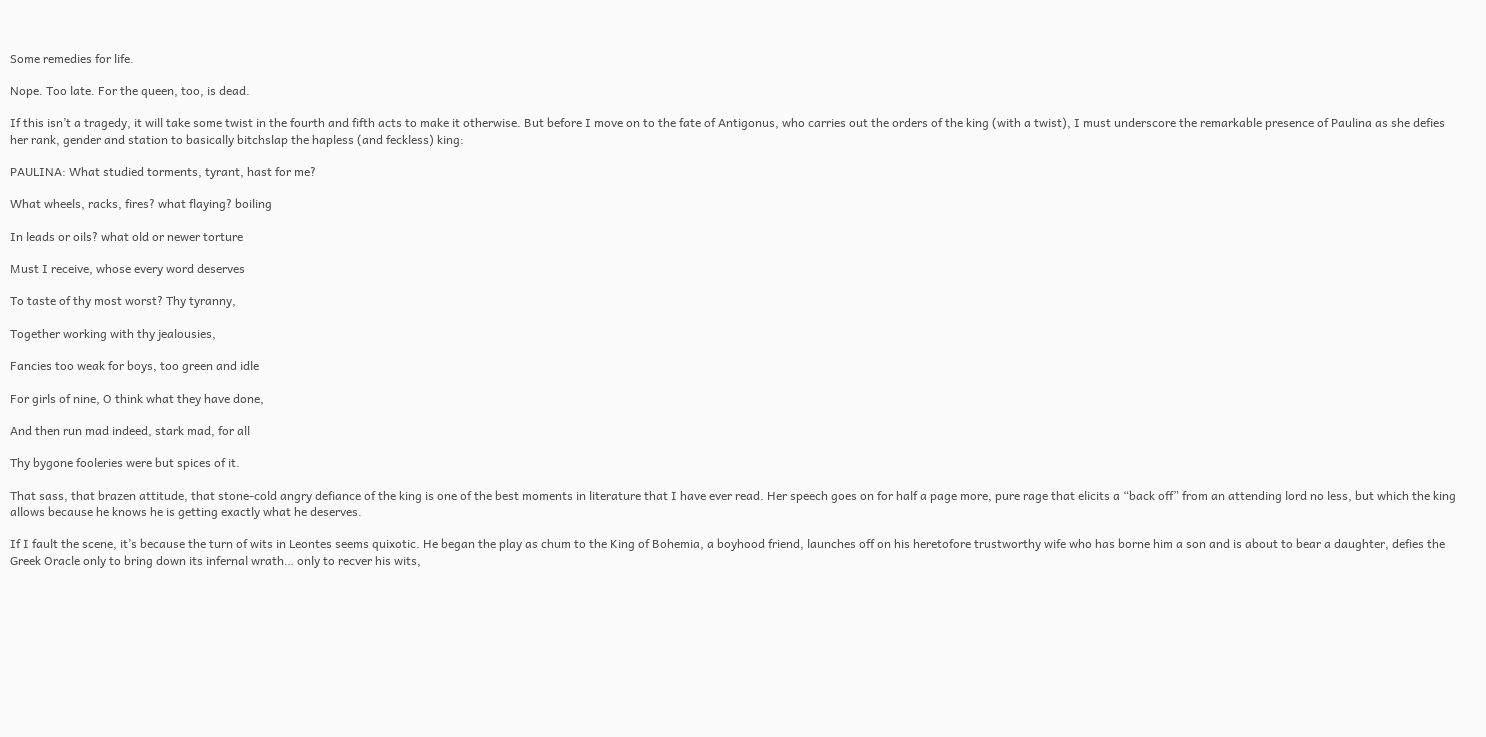Some remedies for life.

Nope. Too late. For the queen, too, is dead.

If this isn’t a tragedy, it will take some twist in the fourth and fifth acts to make it otherwise. But before I move on to the fate of Antigonus, who carries out the orders of the king (with a twist), I must underscore the remarkable presence of Paulina as she defies her rank, gender and station to basically bitchslap the hapless (and feckless) king:

PAULINA: What studied torments, tyrant, hast for me?

What wheels, racks, fires? what flaying? boiling

In leads or oils? what old or newer torture

Must I receive, whose every word deserves

To taste of thy most worst? Thy tyranny,

Together working with thy jealousies,

Fancies too weak for boys, too green and idle

For girls of nine, O think what they have done,

And then run mad indeed, stark mad, for all

Thy bygone fooleries were but spices of it.

That sass, that brazen attitude, that stone-cold angry defiance of the king is one of the best moments in literature that I have ever read. Her speech goes on for half a page more, pure rage that elicits a “back off” from an attending lord no less, but which the king allows because he knows he is getting exactly what he deserves.

If I fault the scene, it’s because the turn of wits in Leontes seems quixotic. He began the play as chum to the King of Bohemia, a boyhood friend, launches off on his heretofore trustworthy wife who has borne him a son and is about to bear a daughter, defies the Greek Oracle only to bring down its infernal wrath… only to recver his wits,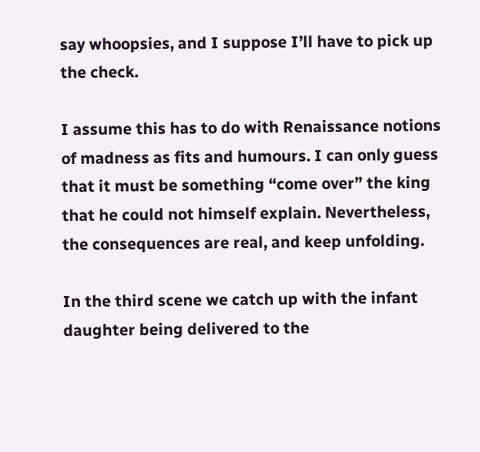say whoopsies, and I suppose I’ll have to pick up the check.

I assume this has to do with Renaissance notions of madness as fits and humours. I can only guess that it must be something “come over” the king that he could not himself explain. Nevertheless, the consequences are real, and keep unfolding.

In the third scene we catch up with the infant daughter being delivered to the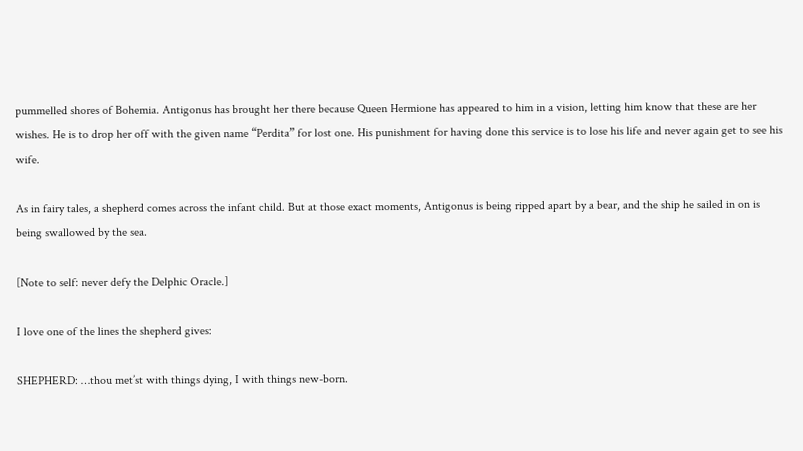pummelled shores of Bohemia. Antigonus has brought her there because Queen Hermione has appeared to him in a vision, letting him know that these are her wishes. He is to drop her off with the given name “Perdita” for lost one. His punishment for having done this service is to lose his life and never again get to see his wife.

As in fairy tales, a shepherd comes across the infant child. But at those exact moments, Antigonus is being ripped apart by a bear, and the ship he sailed in on is being swallowed by the sea.

[Note to self: never defy the Delphic Oracle.]

I love one of the lines the shepherd gives:

SHEPHERD: …thou met’st with things dying, I with things new-born.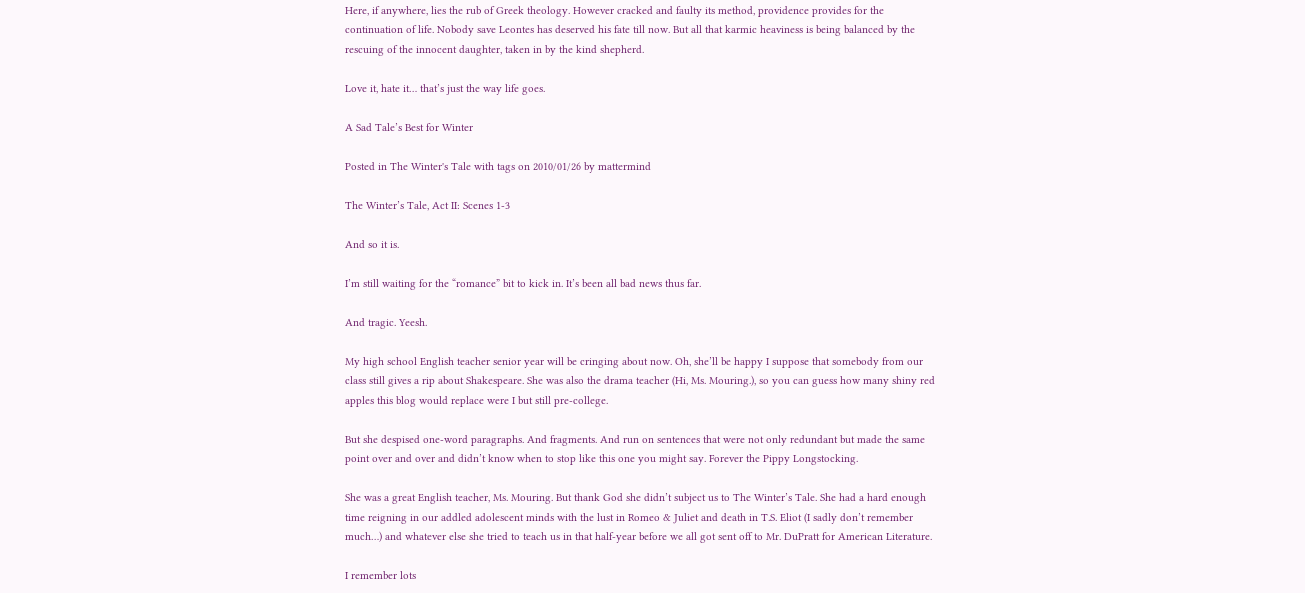Here, if anywhere, lies the rub of Greek theology. However cracked and faulty its method, providence provides for the continuation of life. Nobody save Leontes has deserved his fate till now. But all that karmic heaviness is being balanced by the rescuing of the innocent daughter, taken in by the kind shepherd.

Love it, hate it… that’s just the way life goes.

A Sad Tale’s Best for Winter

Posted in The Winter's Tale with tags on 2010/01/26 by mattermind

The Winter’s Tale, Act II: Scenes 1-3

And so it is.

I’m still waiting for the “romance” bit to kick in. It’s been all bad news thus far.

And tragic. Yeesh.

My high school English teacher senior year will be cringing about now. Oh, she’ll be happy I suppose that somebody from our class still gives a rip about Shakespeare. She was also the drama teacher (Hi, Ms. Mouring.), so you can guess how many shiny red apples this blog would replace were I but still pre-college.

But she despised one-word paragraphs. And fragments. And run on sentences that were not only redundant but made the same point over and over and didn’t know when to stop like this one you might say. Forever the Pippy Longstocking.

She was a great English teacher, Ms. Mouring. But thank God she didn’t subject us to The Winter’s Tale. She had a hard enough time reigning in our addled adolescent minds with the lust in Romeo & Juliet and death in T.S. Eliot (I sadly don’t remember much…) and whatever else she tried to teach us in that half-year before we all got sent off to Mr. DuPratt for American Literature.

I remember lots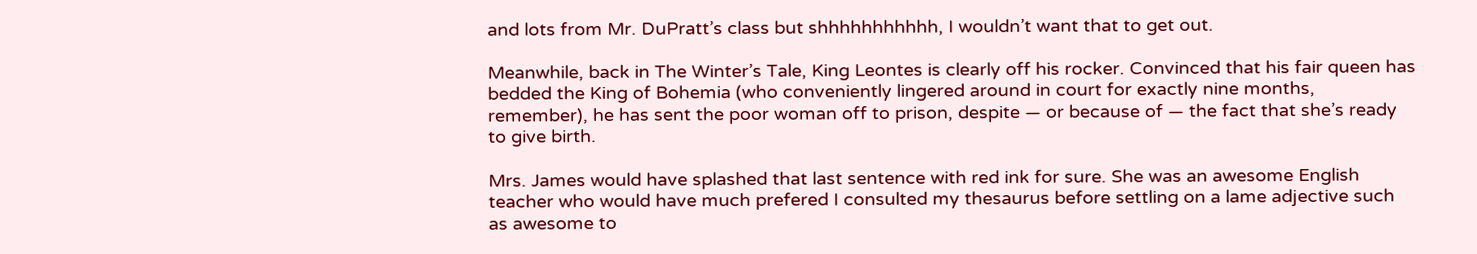and lots from Mr. DuPratt’s class but shhhhhhhhhhh, I wouldn’t want that to get out.

Meanwhile, back in The Winter’s Tale, King Leontes is clearly off his rocker. Convinced that his fair queen has bedded the King of Bohemia (who conveniently lingered around in court for exactly nine months, remember), he has sent the poor woman off to prison, despite — or because of — the fact that she’s ready to give birth.

Mrs. James would have splashed that last sentence with red ink for sure. She was an awesome English teacher who would have much prefered I consulted my thesaurus before settling on a lame adjective such as awesome to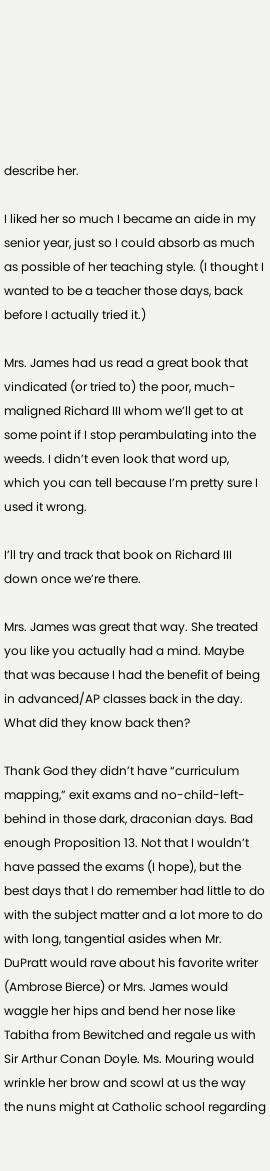describe her.

I liked her so much I became an aide in my senior year, just so I could absorb as much as possible of her teaching style. (I thought I wanted to be a teacher those days, back before I actually tried it.)

Mrs. James had us read a great book that vindicated (or tried to) the poor, much-maligned Richard III whom we’ll get to at some point if I stop perambulating into the weeds. I didn’t even look that word up, which you can tell because I’m pretty sure I used it wrong.

I’ll try and track that book on Richard III down once we’re there.

Mrs. James was great that way. She treated you like you actually had a mind. Maybe that was because I had the benefit of being in advanced/AP classes back in the day. What did they know back then?

Thank God they didn’t have “curriculum mapping,” exit exams and no-child-left-behind in those dark, draconian days. Bad enough Proposition 13. Not that I wouldn’t have passed the exams (I hope), but the best days that I do remember had little to do with the subject matter and a lot more to do with long, tangential asides when Mr. DuPratt would rave about his favorite writer (Ambrose Bierce) or Mrs. James would waggle her hips and bend her nose like Tabitha from Bewitched and regale us with Sir Arthur Conan Doyle. Ms. Mouring would wrinkle her brow and scowl at us the way the nuns might at Catholic school regarding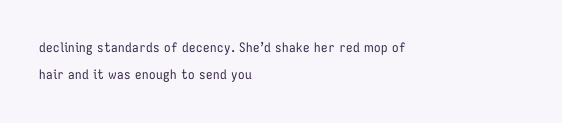declining standards of decency. She’d shake her red mop of hair and it was enough to send you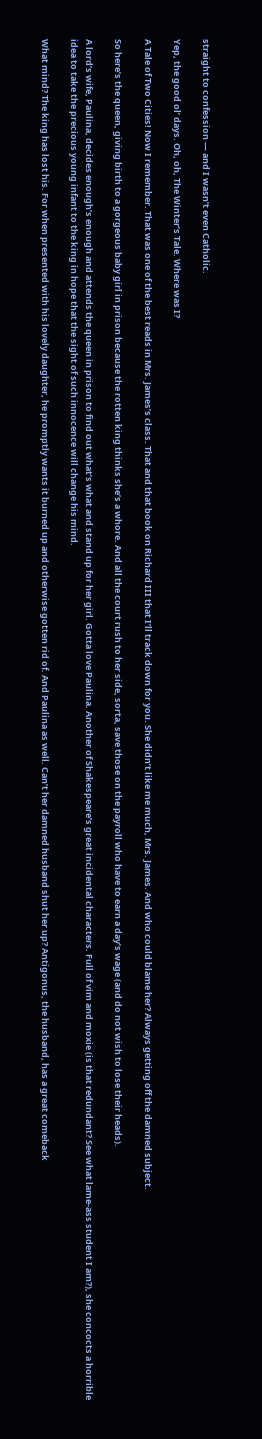straight to confession — and I wasn’t even Catholic.

Yep, the good ol’ days. Oh, oh, The Winter’s Tale. Where was I?

A Tale of Two Cities! Now I remember. That was one of the best reads in Mrs. James’s class. That and that book on Richard III that I’ll track down for you. She didn’t like me much, Mrs. James. And who could blame her? Always getting off the damned subject.

So here’s the queen, giving birth to a gorgeous baby girl in prison because the rotten king thinks she’s a whore. And all the court rush to her side, sorta, save those on the payroll who have to earn a day’s wage (and do not wish to lose their heads).

A lord’s wife, Paulina, decides enough’s enough and attends the queen in prison to find out what’s what and stand up for her girl. Gotta love Paulina. Another of Shakespeare’s great incidental characters. Full of vim and moxie (is that redundant? See what lame-ass student I am?), she concocts a horrible idea to take the precious young infant to the king in hope that the sight of such innocence will change his mind.

What mind? The king has lost his. For when presented with his lovely daughter, he promptly wants it burned up and otherwise gotten rid of. And Paulina as well. Can’t her damned husband shut her up? Antigonus, the husband, has a great comeback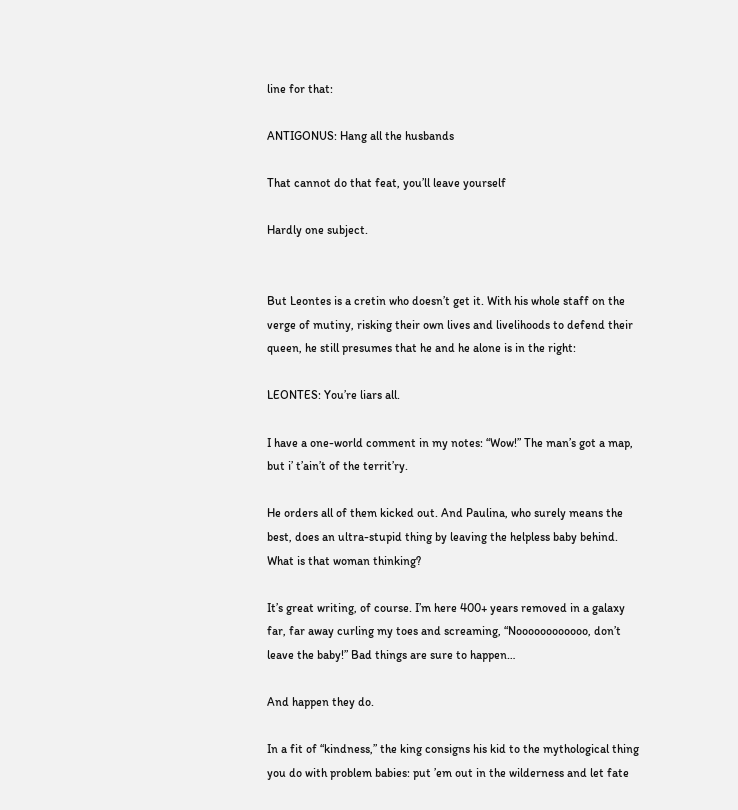line for that:

ANTIGONUS: Hang all the husbands

That cannot do that feat, you’ll leave yourself

Hardly one subject.


But Leontes is a cretin who doesn’t get it. With his whole staff on the verge of mutiny, risking their own lives and livelihoods to defend their queen, he still presumes that he and he alone is in the right:

LEONTES: You’re liars all.

I have a one-world comment in my notes: “Wow!” The man’s got a map, but i’ t’ain’t of the territ’ry.

He orders all of them kicked out. And Paulina, who surely means the best, does an ultra-stupid thing by leaving the helpless baby behind. What is that woman thinking?

It’s great writing, of course. I’m here 400+ years removed in a galaxy far, far away curling my toes and screaming, “Noooooooooooo, don’t leave the baby!” Bad things are sure to happen…

And happen they do.

In a fit of “kindness,” the king consigns his kid to the mythological thing you do with problem babies: put ’em out in the wilderness and let fate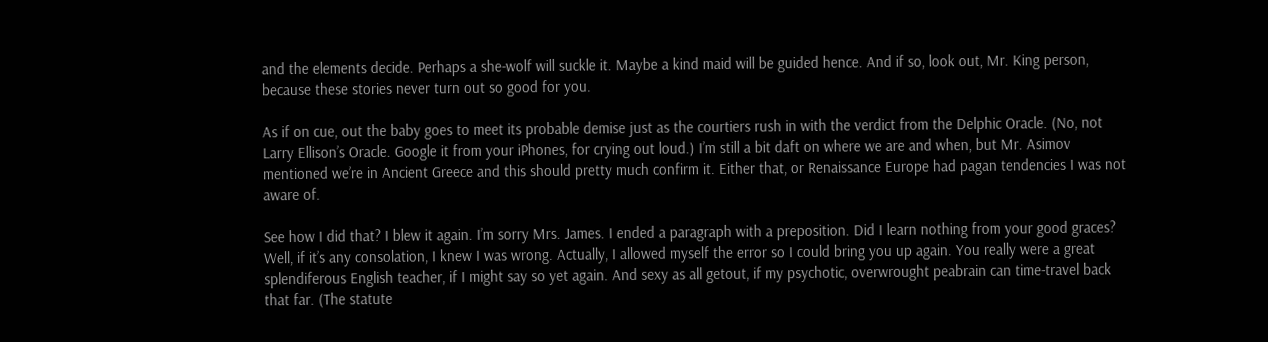and the elements decide. Perhaps a she-wolf will suckle it. Maybe a kind maid will be guided hence. And if so, look out, Mr. King person, because these stories never turn out so good for you.

As if on cue, out the baby goes to meet its probable demise just as the courtiers rush in with the verdict from the Delphic Oracle. (No, not Larry Ellison’s Oracle. Google it from your iPhones, for crying out loud.) I’m still a bit daft on where we are and when, but Mr. Asimov mentioned we’re in Ancient Greece and this should pretty much confirm it. Either that, or Renaissance Europe had pagan tendencies I was not aware of.

See how I did that? I blew it again. I’m sorry Mrs. James. I ended a paragraph with a preposition. Did I learn nothing from your good graces? Well, if it’s any consolation, I knew I was wrong. Actually, I allowed myself the error so I could bring you up again. You really were a great splendiferous English teacher, if I might say so yet again. And sexy as all getout, if my psychotic, overwrought peabrain can time-travel back that far. (The statute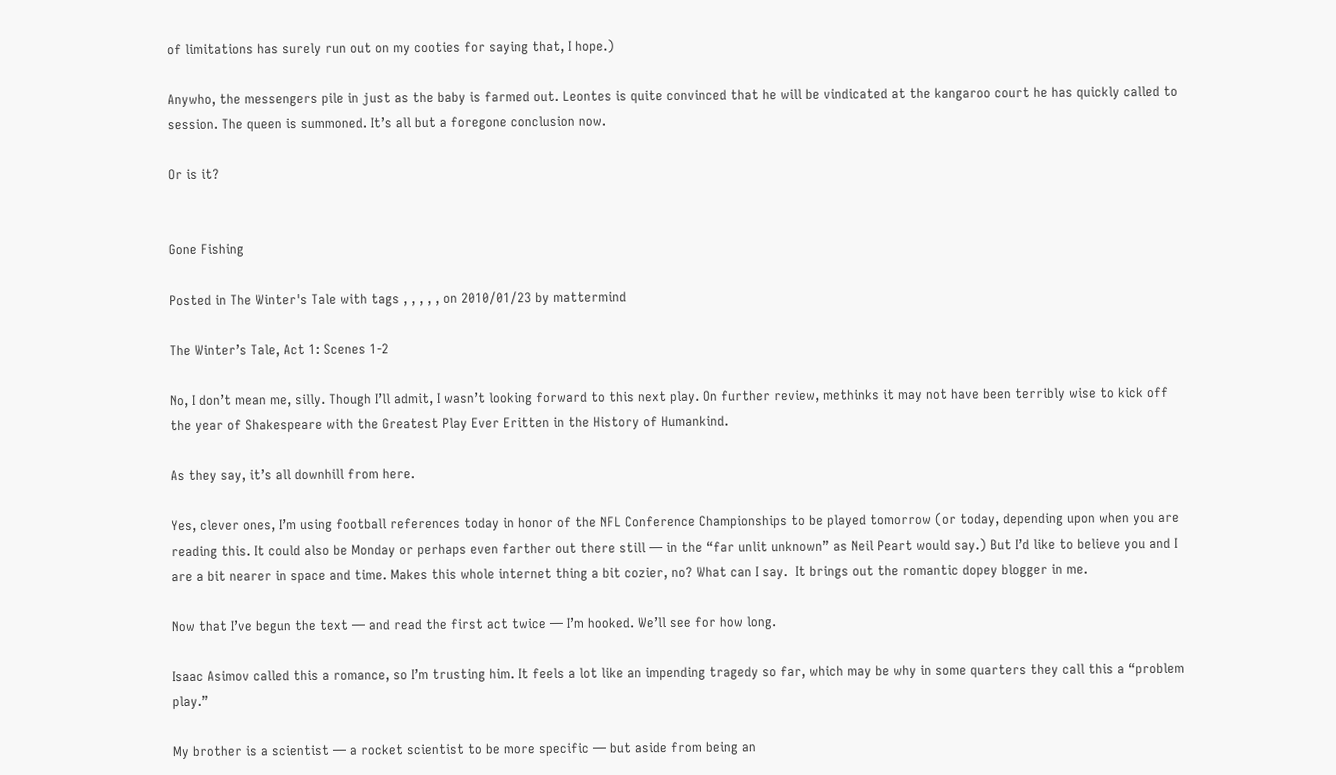of limitations has surely run out on my cooties for saying that, I hope.)

Anywho, the messengers pile in just as the baby is farmed out. Leontes is quite convinced that he will be vindicated at the kangaroo court he has quickly called to session. The queen is summoned. It’s all but a foregone conclusion now.

Or is it?


Gone Fishing

Posted in The Winter's Tale with tags , , , , , on 2010/01/23 by mattermind

The Winter’s Tale, Act 1: Scenes 1-2

No, I don’t mean me, silly. Though I’ll admit, I wasn’t looking forward to this next play. On further review, methinks it may not have been terribly wise to kick off the year of Shakespeare with the Greatest Play Ever Eritten in the History of Humankind.

As they say, it’s all downhill from here.

Yes, clever ones, I’m using football references today in honor of the NFL Conference Championships to be played tomorrow (or today, depending upon when you are reading this. It could also be Monday or perhaps even farther out there still — in the “far unlit unknown” as Neil Peart would say.) But I’d like to believe you and I are a bit nearer in space and time. Makes this whole internet thing a bit cozier, no? What can I say.  It brings out the romantic dopey blogger in me.

Now that I’ve begun the text — and read the first act twice — I’m hooked. We’ll see for how long.

Isaac Asimov called this a romance, so I’m trusting him. It feels a lot like an impending tragedy so far, which may be why in some quarters they call this a “problem play.”

My brother is a scientist — a rocket scientist to be more specific — but aside from being an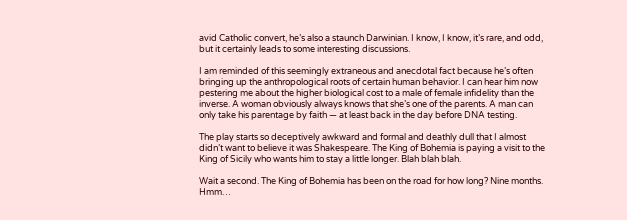avid Catholic convert, he’s also a staunch Darwinian. I know, I know, it’s rare, and odd, but it certainly leads to some interesting discussions.

I am reminded of this seemingly extraneous and anecdotal fact because he’s often bringing up the anthropological roots of certain human behavior. I can hear him now pestering me about the higher biological cost to a male of female infidelity than the inverse. A woman obviously always knows that she’s one of the parents. A man can only take his parentage by faith — at least back in the day before DNA testing.

The play starts so deceptively awkward and formal and deathly dull that I almost didn’t want to believe it was Shakespeare. The King of Bohemia is paying a visit to the King of Sicily who wants him to stay a little longer. Blah blah blah.

Wait a second. The King of Bohemia has been on the road for how long? Nine months. Hmm…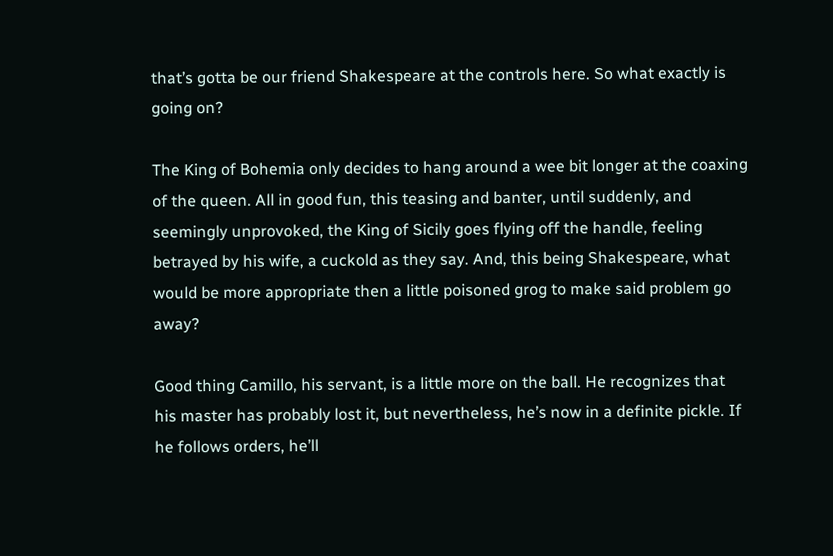that’s gotta be our friend Shakespeare at the controls here. So what exactly is going on?

The King of Bohemia only decides to hang around a wee bit longer at the coaxing of the queen. All in good fun, this teasing and banter, until suddenly, and seemingly unprovoked, the King of Sicily goes flying off the handle, feeling betrayed by his wife, a cuckold as they say. And, this being Shakespeare, what would be more appropriate then a little poisoned grog to make said problem go away?

Good thing Camillo, his servant, is a little more on the ball. He recognizes that his master has probably lost it, but nevertheless, he’s now in a definite pickle. If he follows orders, he’ll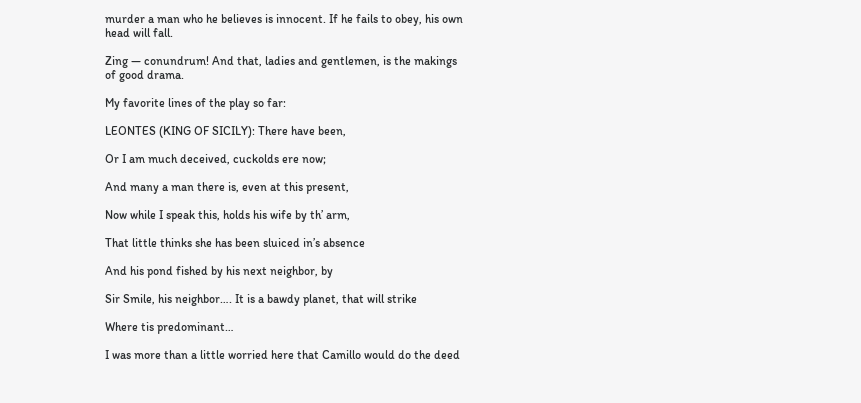murder a man who he believes is innocent. If he fails to obey, his own head will fall.

Zing — conundrum! And that, ladies and gentlemen, is the makings of good drama.

My favorite lines of the play so far:

LEONTES (KING OF SICILY): There have been,

Or I am much deceived, cuckolds ere now;

And many a man there is, even at this present,

Now while I speak this, holds his wife by th’ arm,

That little thinks she has been sluiced in’s absence

And his pond fished by his next neighbor, by

Sir Smile, his neighbor…. It is a bawdy planet, that will strike

Where tis predominant…

I was more than a little worried here that Camillo would do the deed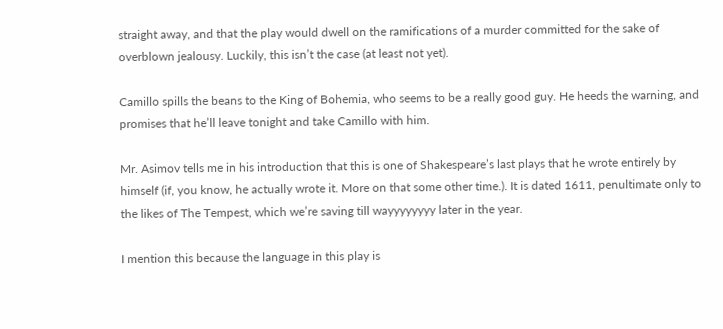straight away, and that the play would dwell on the ramifications of a murder committed for the sake of overblown jealousy. Luckily, this isn’t the case (at least not yet).

Camillo spills the beans to the King of Bohemia, who seems to be a really good guy. He heeds the warning, and promises that he’ll leave tonight and take Camillo with him.

Mr. Asimov tells me in his introduction that this is one of Shakespeare’s last plays that he wrote entirely by himself (if, you know, he actually wrote it. More on that some other time.). It is dated 1611, penultimate only to the likes of The Tempest, which we’re saving till wayyyyyyyy later in the year.

I mention this because the language in this play is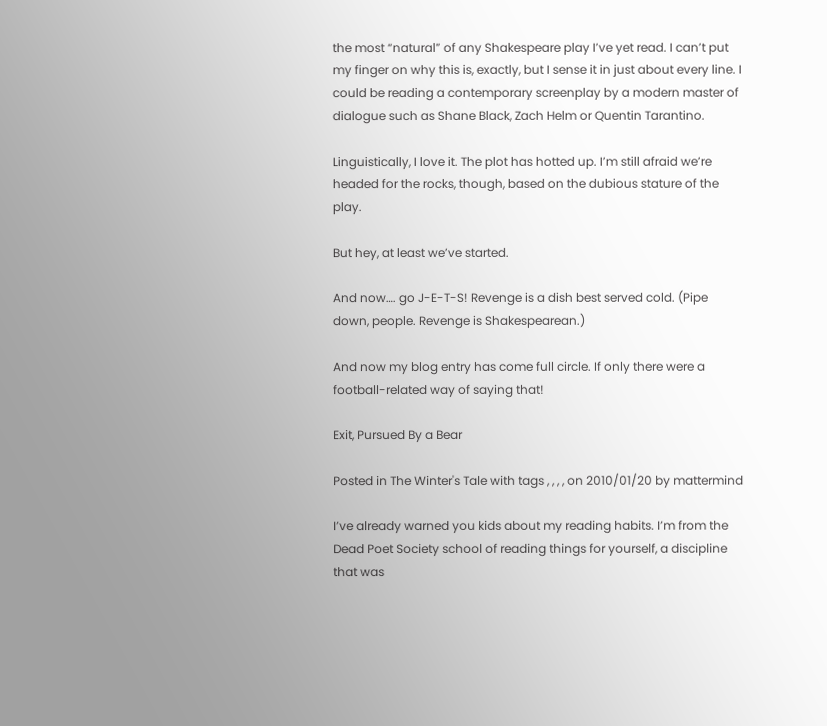the most “natural” of any Shakespeare play I’ve yet read. I can’t put my finger on why this is, exactly, but I sense it in just about every line. I could be reading a contemporary screenplay by a modern master of dialogue such as Shane Black, Zach Helm or Quentin Tarantino.

Linguistically, I love it. The plot has hotted up. I’m still afraid we’re headed for the rocks, though, based on the dubious stature of the play.

But hey, at least we’ve started.

And now…. go J-E-T-S! Revenge is a dish best served cold. (Pipe down, people. Revenge is Shakespearean.)

And now my blog entry has come full circle. If only there were a football-related way of saying that!

Exit, Pursued By a Bear

Posted in The Winter's Tale with tags , , , , on 2010/01/20 by mattermind

I’ve already warned you kids about my reading habits. I’m from the Dead Poet Society school of reading things for yourself, a discipline that was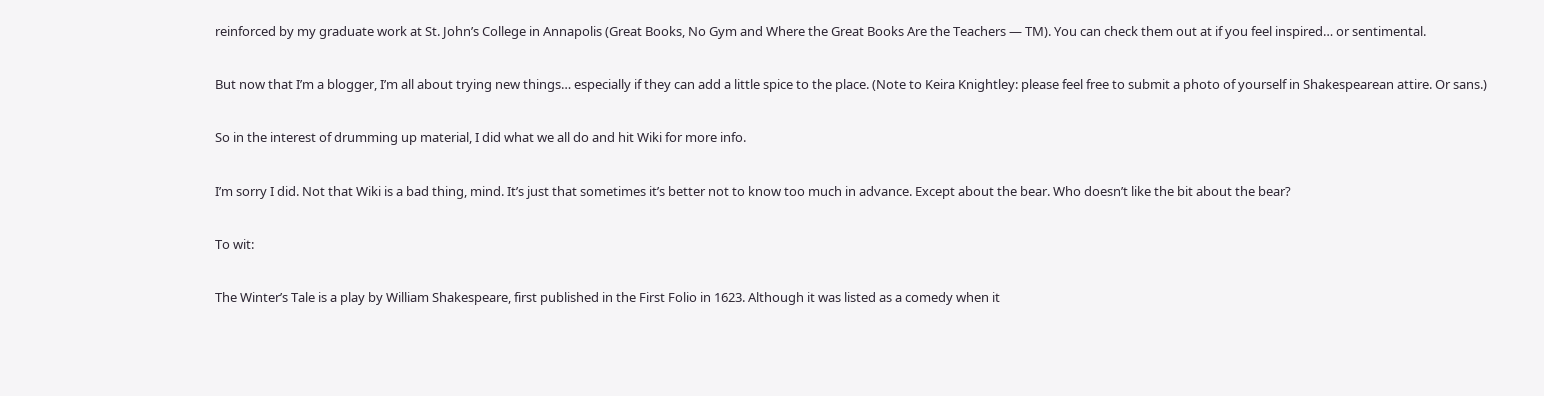reinforced by my graduate work at St. John’s College in Annapolis (Great Books, No Gym and Where the Great Books Are the Teachers — TM). You can check them out at if you feel inspired… or sentimental.

But now that I’m a blogger, I’m all about trying new things… especially if they can add a little spice to the place. (Note to Keira Knightley: please feel free to submit a photo of yourself in Shakespearean attire. Or sans.)

So in the interest of drumming up material, I did what we all do and hit Wiki for more info.

I’m sorry I did. Not that Wiki is a bad thing, mind. It’s just that sometimes it’s better not to know too much in advance. Except about the bear. Who doesn’t like the bit about the bear?

To wit:

The Winter’s Tale is a play by William Shakespeare, first published in the First Folio in 1623. Although it was listed as a comedy when it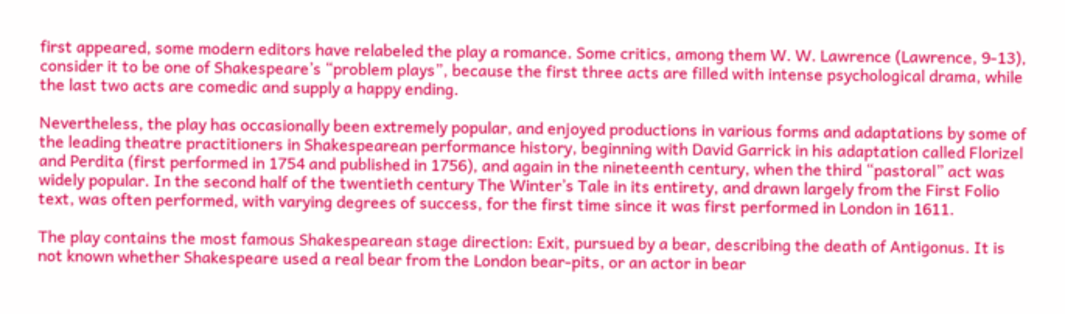first appeared, some modern editors have relabeled the play a romance. Some critics, among them W. W. Lawrence (Lawrence, 9-13), consider it to be one of Shakespeare’s “problem plays”, because the first three acts are filled with intense psychological drama, while the last two acts are comedic and supply a happy ending.

Nevertheless, the play has occasionally been extremely popular, and enjoyed productions in various forms and adaptations by some of the leading theatre practitioners in Shakespearean performance history, beginning with David Garrick in his adaptation called Florizel and Perdita (first performed in 1754 and published in 1756), and again in the nineteenth century, when the third “pastoral” act was widely popular. In the second half of the twentieth century The Winter’s Tale in its entirety, and drawn largely from the First Folio text, was often performed, with varying degrees of success, for the first time since it was first performed in London in 1611.

The play contains the most famous Shakespearean stage direction: Exit, pursued by a bear, describing the death of Antigonus. It is not known whether Shakespeare used a real bear from the London bear-pits, or an actor in bear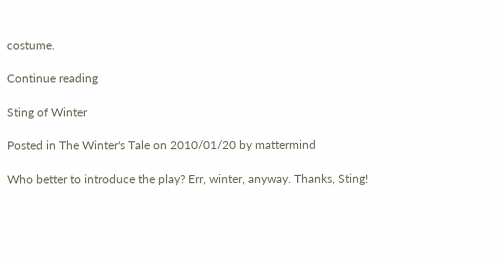costume.

Continue reading

Sting of Winter

Posted in The Winter's Tale on 2010/01/20 by mattermind

Who better to introduce the play? Err, winter, anyway. Thanks, Sting!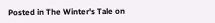Posted in The Winter's Tale on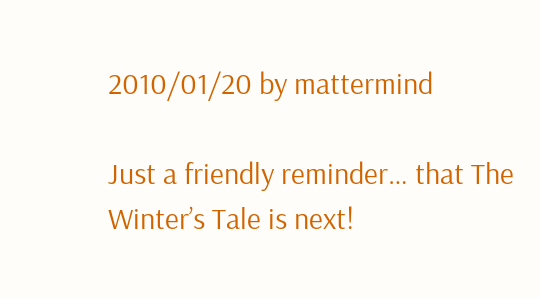2010/01/20 by mattermind

Just a friendly reminder… that The Winter’s Tale is next!